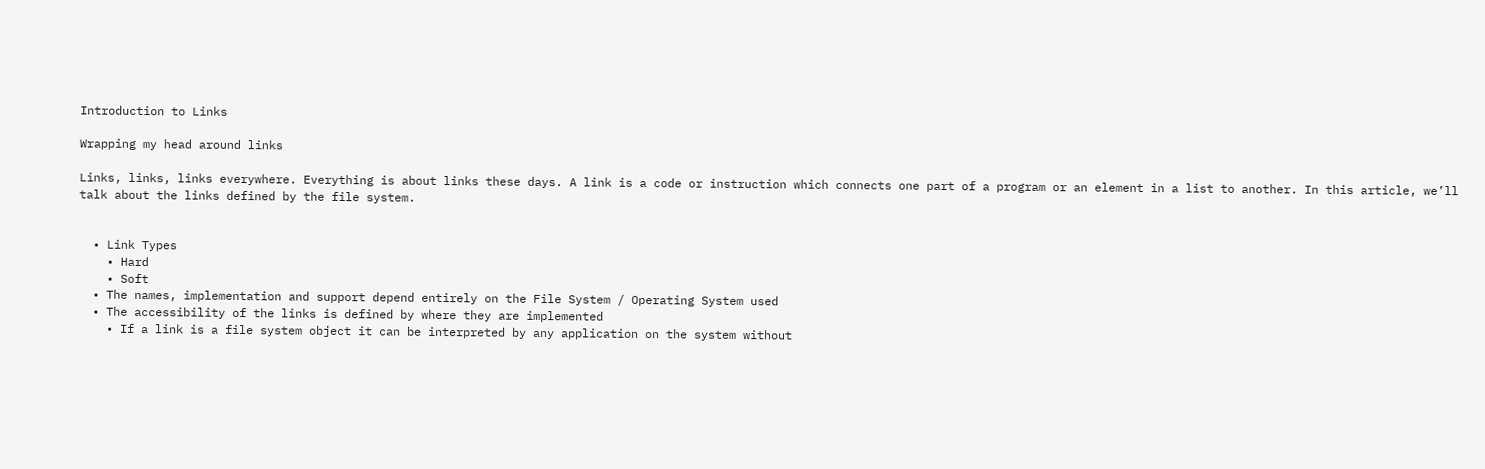Introduction to Links

Wrapping my head around links

Links, links, links everywhere. Everything is about links these days. A link is a code or instruction which connects one part of a program or an element in a list to another. In this article, we’ll talk about the links defined by the file system.


  • Link Types
    • Hard
    • Soft
  • The names, implementation and support depend entirely on the File System / Operating System used
  • The accessibility of the links is defined by where they are implemented
    • If a link is a file system object it can be interpreted by any application on the system without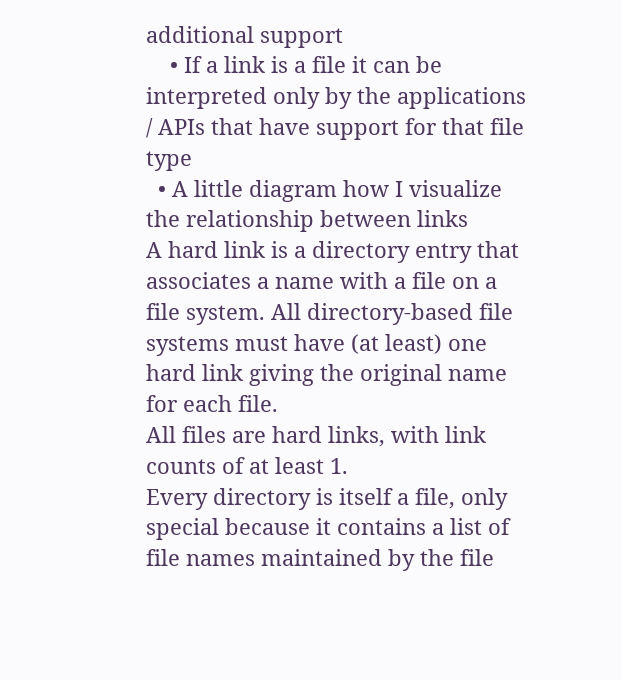additional support
    • If a link is a file it can be interpreted only by the applications / APIs that have support for that file type
  • A little diagram how I visualize the relationship between links
A hard link is a directory entry that associates a name with a file on a file system. All directory-based file systems must have (at least) one hard link giving the original name for each file.
All files are hard links, with link counts of at least 1.
Every directory is itself a file, only special because it contains a list of file names maintained by the file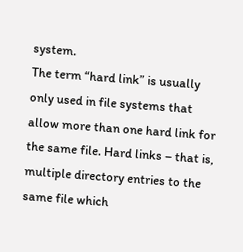system.
The term “hard link” is usually only used in file systems that allow more than one hard link for the same file. Hard links – that is, multiple directory entries to the same file which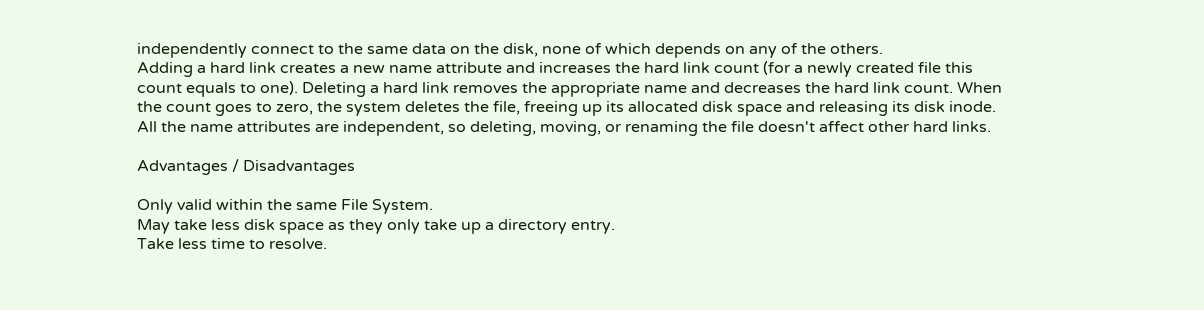independently connect to the same data on the disk, none of which depends on any of the others.
Adding a hard link creates a new name attribute and increases the hard link count (for a newly created file this count equals to one). Deleting a hard link removes the appropriate name and decreases the hard link count. When the count goes to zero, the system deletes the file, freeing up its allocated disk space and releasing its disk inode. All the name attributes are independent, so deleting, moving, or renaming the file doesn't affect other hard links.

Advantages / Disadvantages

Only valid within the same File System.
May take less disk space as they only take up a directory entry.
Take less time to resolve.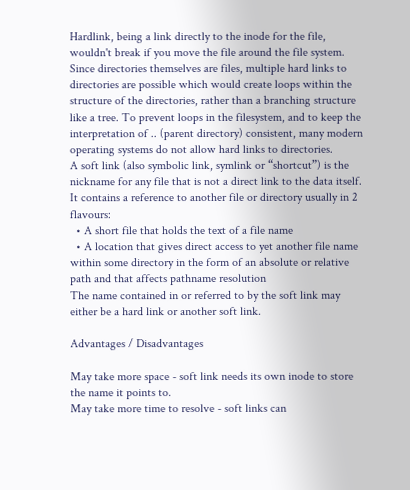Hardlink, being a link directly to the inode for the file, wouldn't break if you move the file around the file system.
Since directories themselves are files, multiple hard links to directories are possible which would create loops within the structure of the directories, rather than a branching structure like a tree. To prevent loops in the filesystem, and to keep the interpretation of .. (parent directory) consistent, many modern operating systems do not allow hard links to directories.
A soft link (also symbolic link, symlink or “shortcut”) is the nickname for any file that is not a direct link to the data itself.
It contains a reference to another file or directory usually in 2 flavours:
  • A short file that holds the text of a file name
  • A location that gives direct access to yet another file name within some directory in the form of an absolute or relative path and that affects pathname resolution
The name contained in or referred to by the soft link may either be a hard link or another soft link.

Advantages / Disadvantages

May take more space - soft link needs its own inode to store the name it points to.
May take more time to resolve - soft links can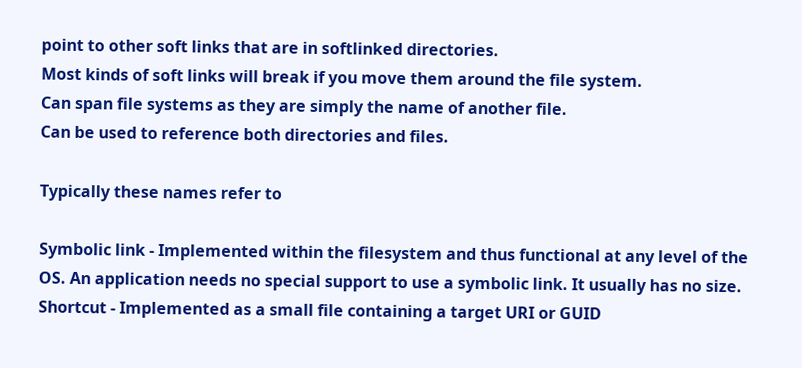point to other soft links that are in softlinked directories.
Most kinds of soft links will break if you move them around the file system.
Can span file systems as they are simply the name of another file.
Can be used to reference both directories and files.

Typically these names refer to

Symbolic link - Implemented within the filesystem and thus functional at any level of the OS. An application needs no special support to use a symbolic link. It usually has no size.
Shortcut - Implemented as a small file containing a target URI or GUID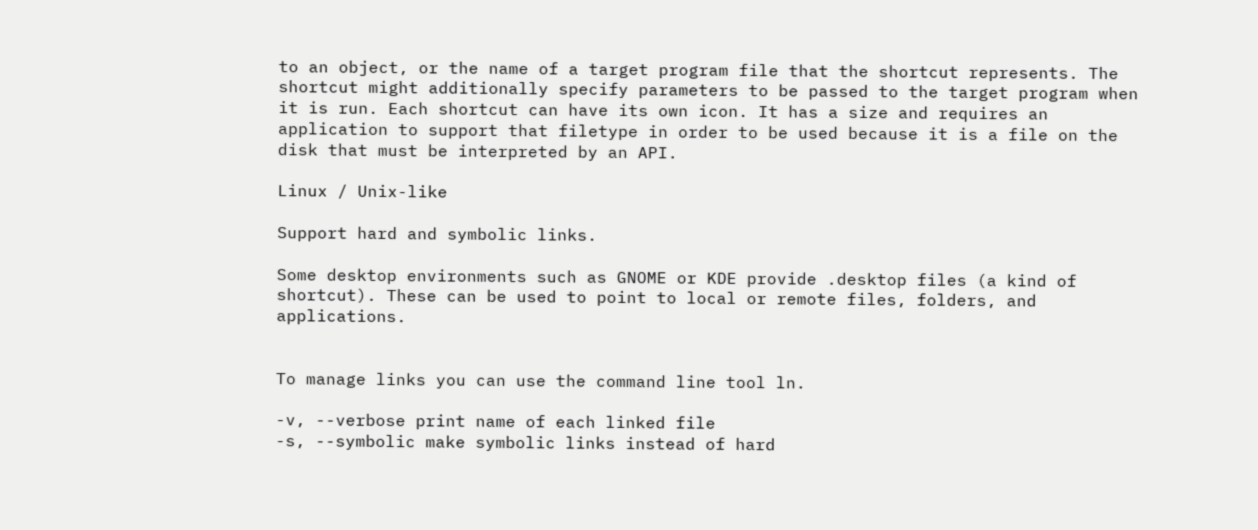to an object, or the name of a target program file that the shortcut represents. The shortcut might additionally specify parameters to be passed to the target program when it is run. Each shortcut can have its own icon. It has a size and requires an application to support that filetype in order to be used because it is a file on the disk that must be interpreted by an API.

Linux / Unix-like

Support hard and symbolic links.

Some desktop environments such as GNOME or KDE provide .desktop files (a kind of shortcut). These can be used to point to local or remote files, folders, and applications.


To manage links you can use the command line tool ln.

-v, --verbose print name of each linked file
-s, --symbolic make symbolic links instead of hard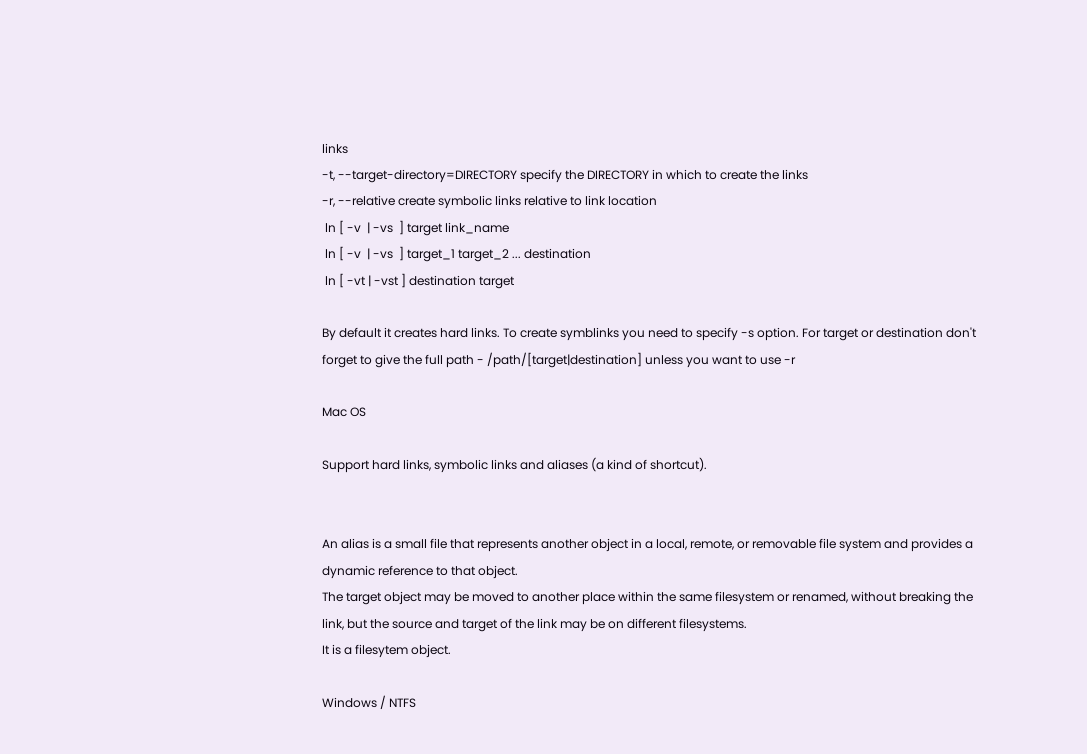links
-t, --target-directory=DIRECTORY specify the DIRECTORY in which to create the links
-r, --relative create symbolic links relative to link location
 ln [ -v  | -vs  ] target link_name
 ln [ -v  | -vs  ] target_1 target_2 ... destination
 ln [ -vt | -vst ] destination target

By default it creates hard links. To create symblinks you need to specify -s option. For target or destination don't forget to give the full path - /path/[target|destination] unless you want to use -r

Mac OS

Support hard links, symbolic links and aliases (a kind of shortcut).


An alias is a small file that represents another object in a local, remote, or removable file system and provides a dynamic reference to that object.
The target object may be moved to another place within the same filesystem or renamed, without breaking the link, but the source and target of the link may be on different filesystems.
It is a filesytem object.

Windows / NTFS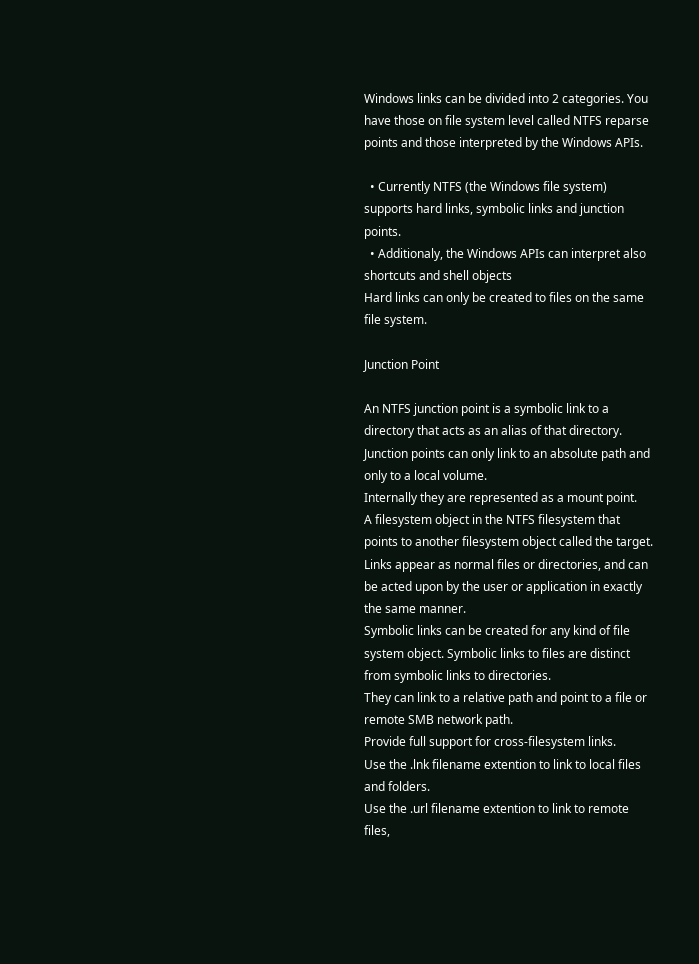Windows links can be divided into 2 categories. You have those on file system level called NTFS reparse points and those interpreted by the Windows APIs.

  • Currently NTFS (the Windows file system) supports hard links, symbolic links and junction points.
  • Additionaly, the Windows APIs can interpret also shortcuts and shell objects
Hard links can only be created to files on the same file system.

Junction Point

An NTFS junction point is a symbolic link to a directory that acts as an alias of that directory.
Junction points can only link to an absolute path and only to a local volume.
Internally they are represented as a mount point.
A filesystem object in the NTFS filesystem that points to another filesystem object called the target. Links appear as normal files or directories, and can be acted upon by the user or application in exactly the same manner.
Symbolic links can be created for any kind of file system object. Symbolic links to files are distinct from symbolic links to directories.
They can link to a relative path and point to a file or remote SMB network path.
Provide full support for cross-filesystem links.
Use the .lnk filename extention to link to local files and folders.
Use the .url filename extention to link to remote files,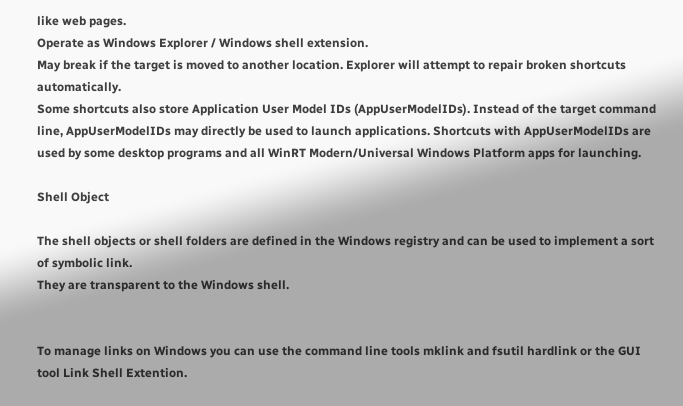like web pages.
Operate as Windows Explorer / Windows shell extension.
May break if the target is moved to another location. Explorer will attempt to repair broken shortcuts automatically.
Some shortcuts also store Application User Model IDs (AppUserModelIDs). Instead of the target command line, AppUserModelIDs may directly be used to launch applications. Shortcuts with AppUserModelIDs are used by some desktop programs and all WinRT Modern/Universal Windows Platform apps for launching.

Shell Object

The shell objects or shell folders are defined in the Windows registry and can be used to implement a sort of symbolic link.
They are transparent to the Windows shell.


To manage links on Windows you can use the command line tools mklink and fsutil hardlink or the GUI tool Link Shell Extention.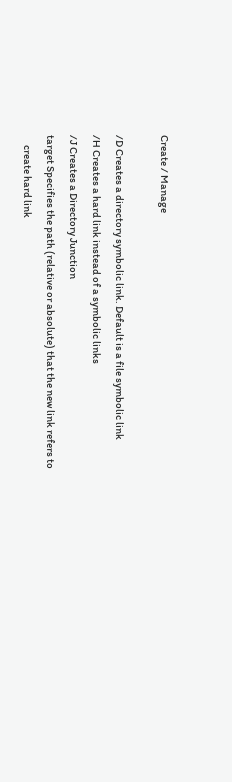Create / Manage

/D Creates a directory symbolic link. Default is a file symbolic link
/H Creates a hard link instead of a symbolic links
/J Creates a Directory Junction
target Specifies the path (relative or absolute) that the new link refers to
     create hard link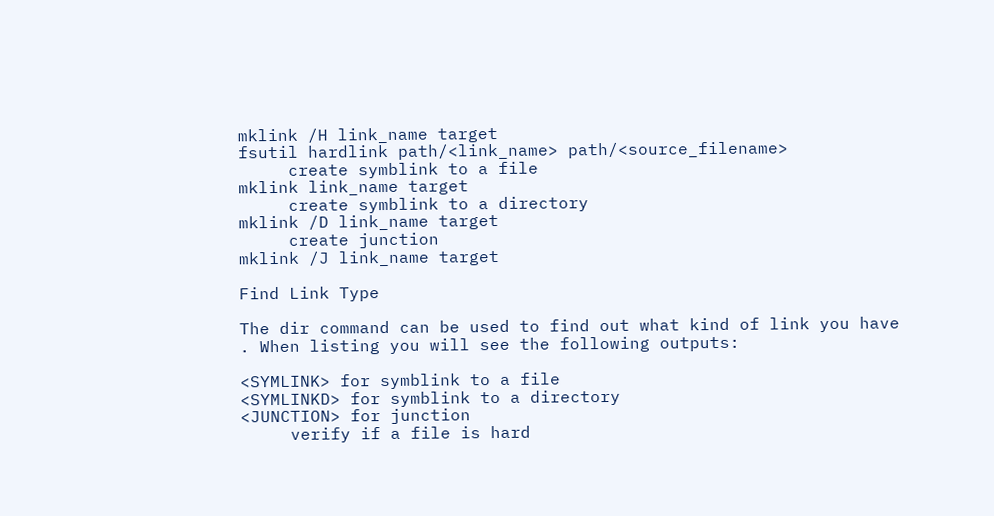mklink /H link_name target
fsutil hardlink path/<link_name> path/<source_filename>
     create symblink to a file
mklink link_name target
     create symblink to a directory
mklink /D link_name target
     create junction
mklink /J link_name target

Find Link Type

The dir command can be used to find out what kind of link you have . When listing you will see the following outputs:

<SYMLINK> for symblink to a file
<SYMLINKD> for symblink to a directory
<JUNCTION> for junction
     verify if a file is hard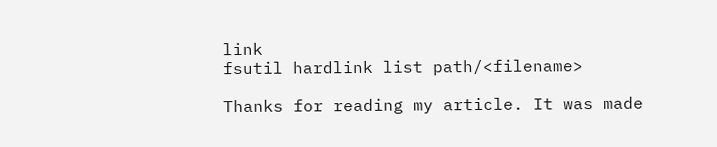link
fsutil hardlink list path/<filename>

Thanks for reading my article. It was made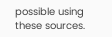possible using these sources.